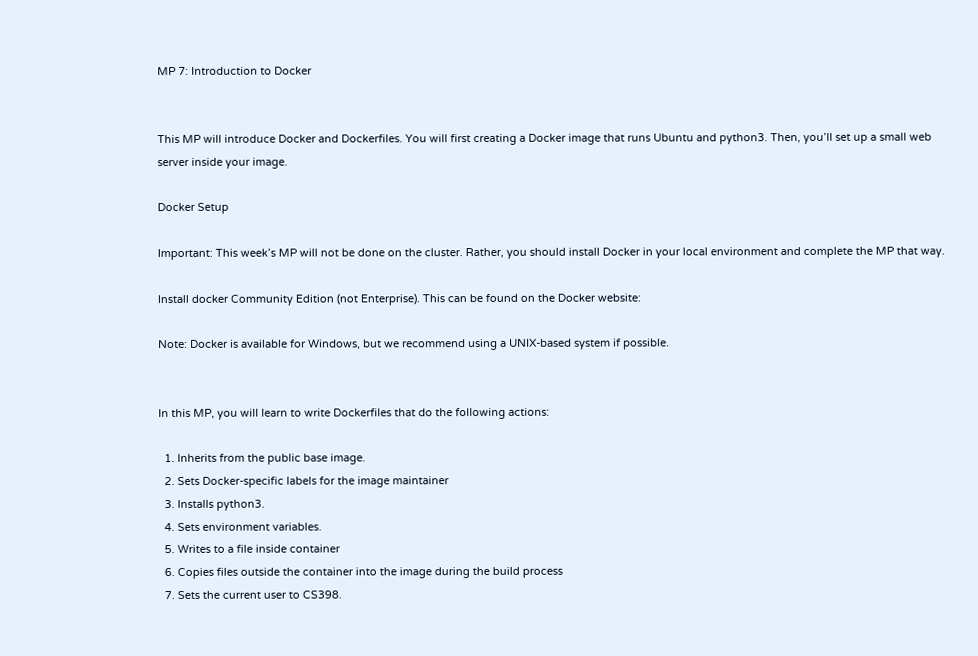MP 7: Introduction to Docker


This MP will introduce Docker and Dockerfiles. You will first creating a Docker image that runs Ubuntu and python3. Then, you’ll set up a small web server inside your image.

Docker Setup

Important: This week’s MP will not be done on the cluster. Rather, you should install Docker in your local environment and complete the MP that way.

Install docker Community Edition (not Enterprise). This can be found on the Docker website:

Note: Docker is available for Windows, but we recommend using a UNIX-based system if possible.


In this MP, you will learn to write Dockerfiles that do the following actions:

  1. Inherits from the public base image.
  2. Sets Docker-specific labels for the image maintainer
  3. Installs python3.
  4. Sets environment variables.
  5. Writes to a file inside container
  6. Copies files outside the container into the image during the build process
  7. Sets the current user to CS398.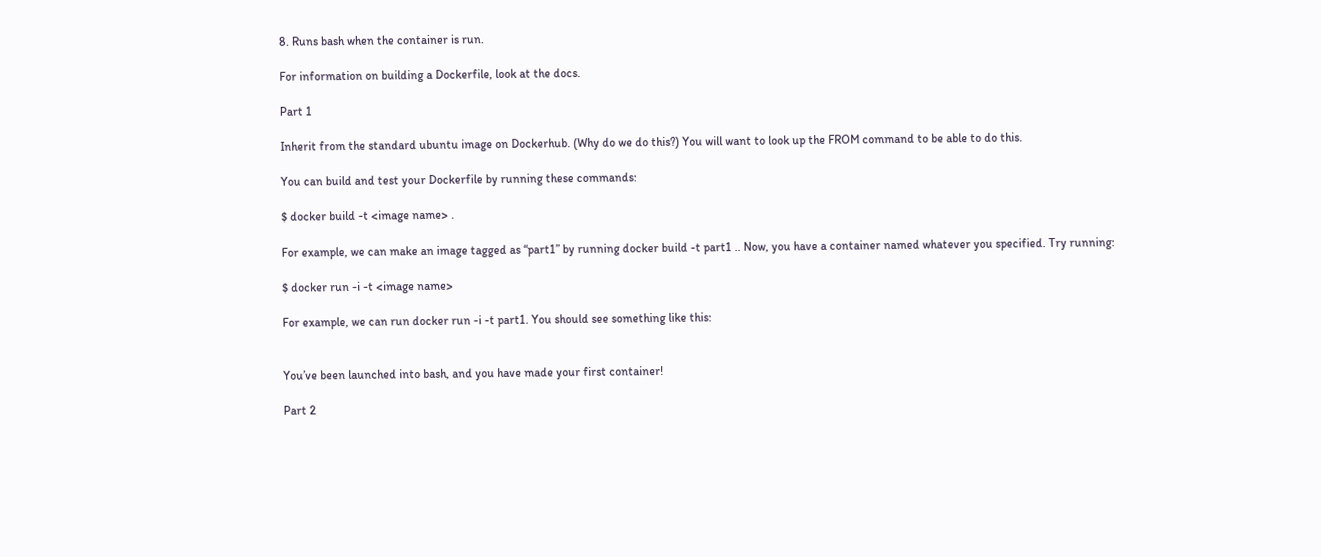8. Runs bash when the container is run.

For information on building a Dockerfile, look at the docs.

Part 1

Inherit from the standard ubuntu image on Dockerhub. (Why do we do this?) You will want to look up the FROM command to be able to do this.

You can build and test your Dockerfile by running these commands:

$ docker build -t <image name> .

For example, we can make an image tagged as “part1” by running docker build -t part1 .. Now, you have a container named whatever you specified. Try running:

$ docker run -i -t <image name>

For example, we can run docker run -i -t part1. You should see something like this:


You’ve been launched into bash, and you have made your first container!

Part 2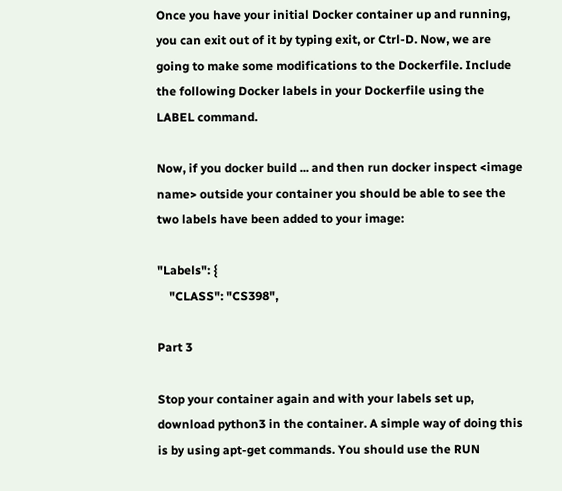Once you have your initial Docker container up and running, you can exit out of it by typing exit, or Ctrl-D. Now, we are going to make some modifications to the Dockerfile. Include the following Docker labels in your Dockerfile using the LABEL command.

Now, if you docker build ... and then run docker inspect <image name> outside your container you should be able to see the two labels have been added to your image:

"Labels": {
    "CLASS": "CS398",

Part 3

Stop your container again and with your labels set up, download python3 in the container. A simple way of doing this is by using apt-get commands. You should use the RUN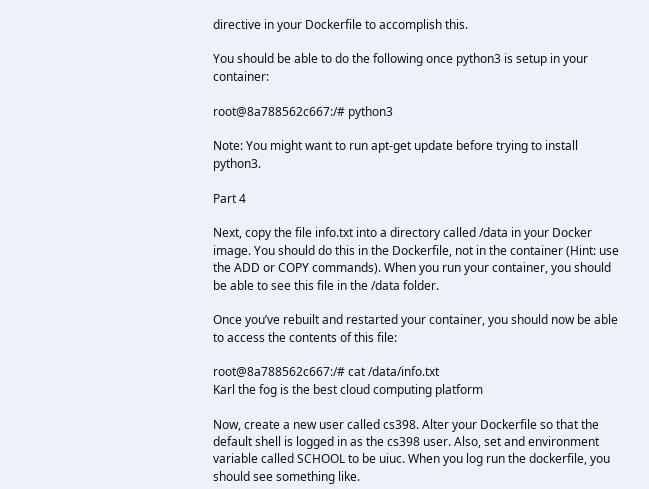directive in your Dockerfile to accomplish this.

You should be able to do the following once python3 is setup in your container:

root@8a788562c667:/# python3

Note: You might want to run apt-get update before trying to install python3.

Part 4

Next, copy the file info.txt into a directory called /data in your Docker image. You should do this in the Dockerfile, not in the container (Hint: use the ADD or COPY commands). When you run your container, you should be able to see this file in the /data folder.

Once you’ve rebuilt and restarted your container, you should now be able to access the contents of this file:

root@8a788562c667:/# cat /data/info.txt
Karl the fog is the best cloud computing platform

Now, create a new user called cs398. Alter your Dockerfile so that the default shell is logged in as the cs398 user. Also, set and environment variable called SCHOOL to be uiuc. When you log run the dockerfile, you should see something like.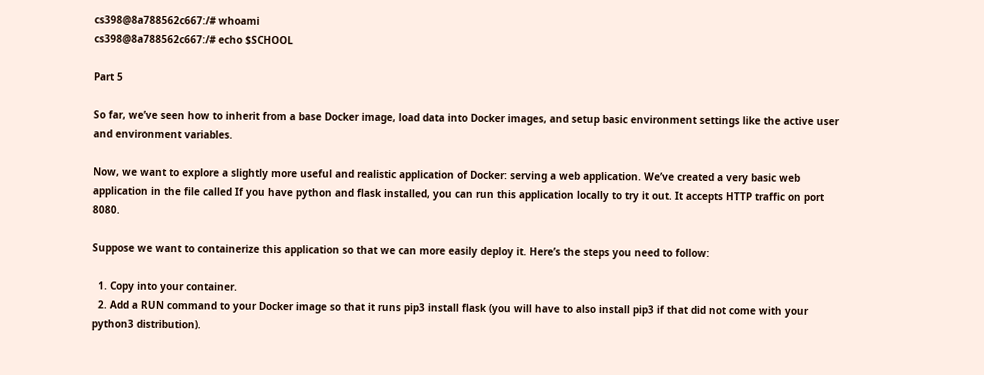cs398@8a788562c667:/# whoami
cs398@8a788562c667:/# echo $SCHOOL

Part 5

So far, we’ve seen how to inherit from a base Docker image, load data into Docker images, and setup basic environment settings like the active user and environment variables.

Now, we want to explore a slightly more useful and realistic application of Docker: serving a web application. We’ve created a very basic web application in the file called If you have python and flask installed, you can run this application locally to try it out. It accepts HTTP traffic on port 8080.

Suppose we want to containerize this application so that we can more easily deploy it. Here’s the steps you need to follow:

  1. Copy into your container.
  2. Add a RUN command to your Docker image so that it runs pip3 install flask (you will have to also install pip3 if that did not come with your python3 distribution).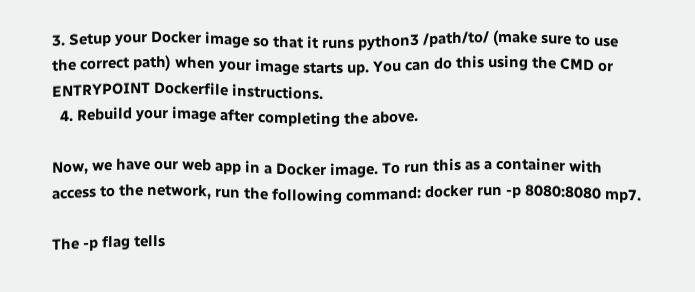3. Setup your Docker image so that it runs python3 /path/to/ (make sure to use the correct path) when your image starts up. You can do this using the CMD or ENTRYPOINT Dockerfile instructions.
  4. Rebuild your image after completing the above.

Now, we have our web app in a Docker image. To run this as a container with access to the network, run the following command: docker run -p 8080:8080 mp7.

The -p flag tells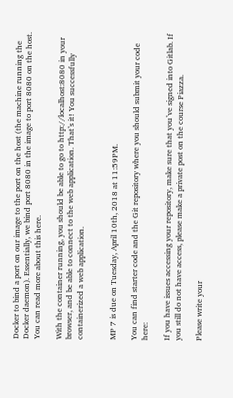Docker to bind a port on our image to the port on the host (the machine running the Docker daemon). Essentially, we bind port 8080 in the image to port 8080 on the host. You can read more about this here.

With the container running, you should be able to go to http://localhost:8080 in your browser, and be able to connect to the web application. That’s it! You successfully containerized a web application.


MP 7 is due on Tuesday, April 10th, 2018 at 11:59PM.

You can find starter code and the Git repository where you should submit your code here:

If you have issues accessing your repository, make sure that you’ve signed into Gitlab. If you still do not have access, please make a private post on the course Piazza.

Please write your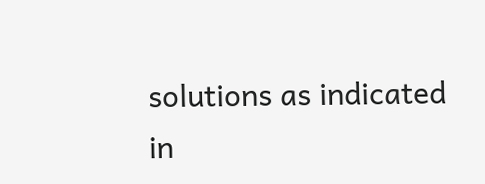solutions as indicated in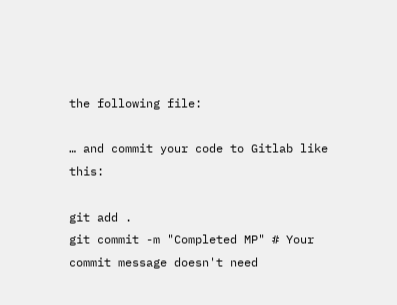the following file:

… and commit your code to Gitlab like this:

git add .
git commit -m "Completed MP" # Your commit message doesn't need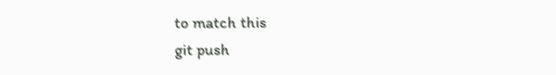to match this
git push